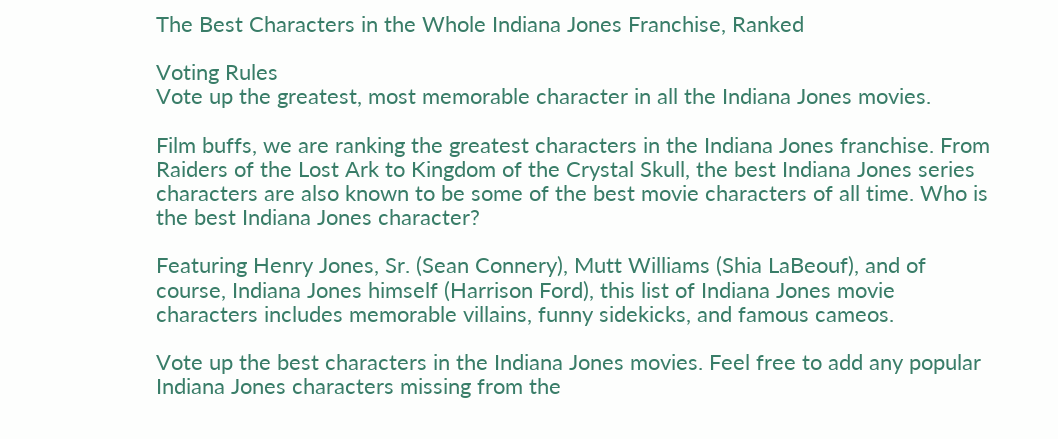The Best Characters in the Whole Indiana Jones Franchise, Ranked

Voting Rules
Vote up the greatest, most memorable character in all the Indiana Jones movies.

Film buffs, we are ranking the greatest characters in the Indiana Jones franchise. From Raiders of the Lost Ark to Kingdom of the Crystal Skull, the best Indiana Jones series characters are also known to be some of the best movie characters of all time. Who is the best Indiana Jones character?

Featuring Henry Jones, Sr. (Sean Connery), Mutt Williams (Shia LaBeouf), and of course, Indiana Jones himself (Harrison Ford), this list of Indiana Jones movie characters includes memorable villains, funny sidekicks, and famous cameos.

Vote up the best characters in the Indiana Jones movies. Feel free to add any popular Indiana Jones characters missing from the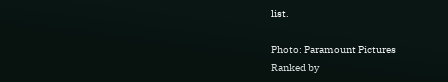list.

Photo: Paramount Pictures
Ranked by